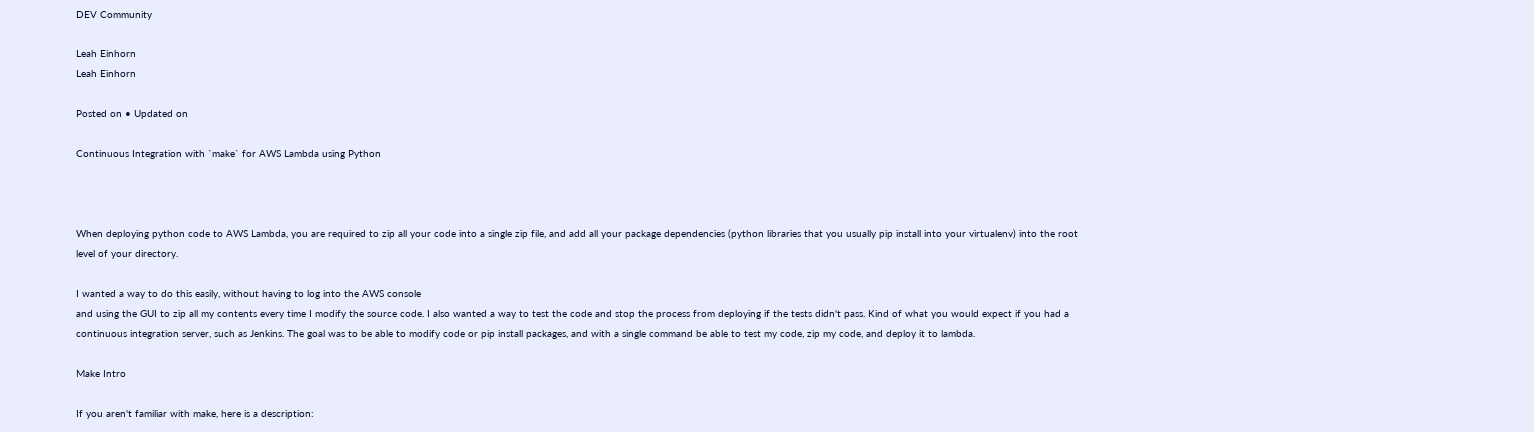DEV Community

Leah Einhorn
Leah Einhorn

Posted on • Updated on

Continuous Integration with `make` for AWS Lambda using Python



When deploying python code to AWS Lambda, you are required to zip all your code into a single zip file, and add all your package dependencies (python libraries that you usually pip install into your virtualenv) into the root level of your directory.

I wanted a way to do this easily, without having to log into the AWS console
and using the GUI to zip all my contents every time I modify the source code. I also wanted a way to test the code and stop the process from deploying if the tests didn't pass. Kind of what you would expect if you had a continuous integration server, such as Jenkins. The goal was to be able to modify code or pip install packages, and with a single command be able to test my code, zip my code, and deploy it to lambda.

Make Intro

If you aren't familiar with make, here is a description: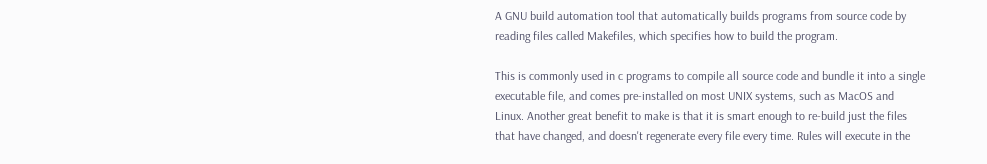A GNU build automation tool that automatically builds programs from source code by reading files called Makefiles, which specifies how to build the program.

This is commonly used in c programs to compile all source code and bundle it into a single executable file, and comes pre-installed on most UNIX systems, such as MacOS and Linux. Another great benefit to make is that it is smart enough to re-build just the files that have changed, and doesn't regenerate every file every time. Rules will execute in the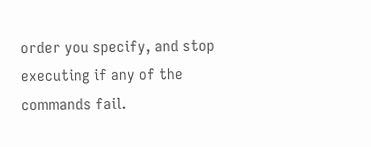order you specify, and stop executing if any of the commands fail.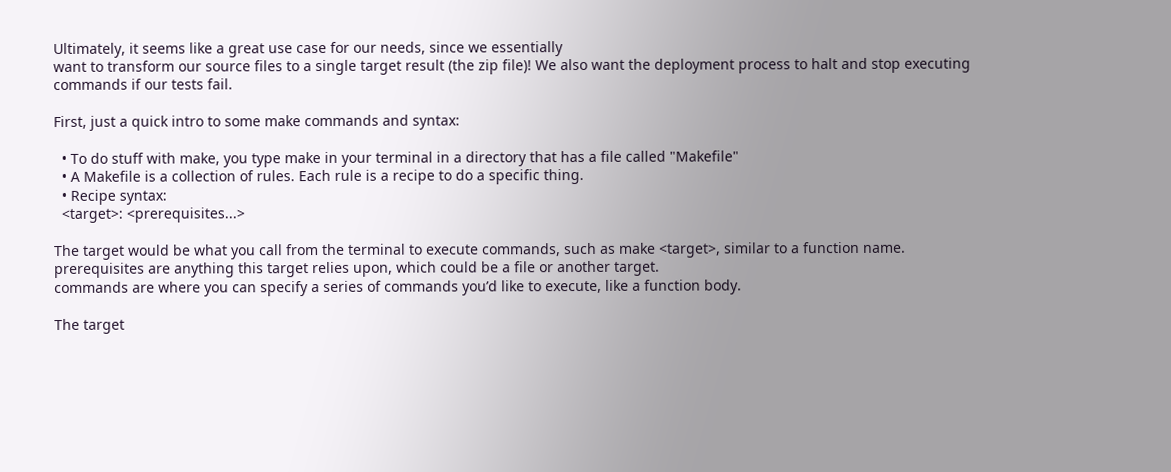Ultimately, it seems like a great use case for our needs, since we essentially
want to transform our source files to a single target result (the zip file)! We also want the deployment process to halt and stop executing commands if our tests fail.

First, just a quick intro to some make commands and syntax:

  • To do stuff with make, you type make in your terminal in a directory that has a file called "Makefile"
  • A Makefile is a collection of rules. Each rule is a recipe to do a specific thing.
  • Recipe syntax:
  <target>: <prerequisites...>

The target would be what you call from the terminal to execute commands, such as make <target>, similar to a function name.
prerequisites are anything this target relies upon, which could be a file or another target.
commands are where you can specify a series of commands you’d like to execute, like a function body.

The target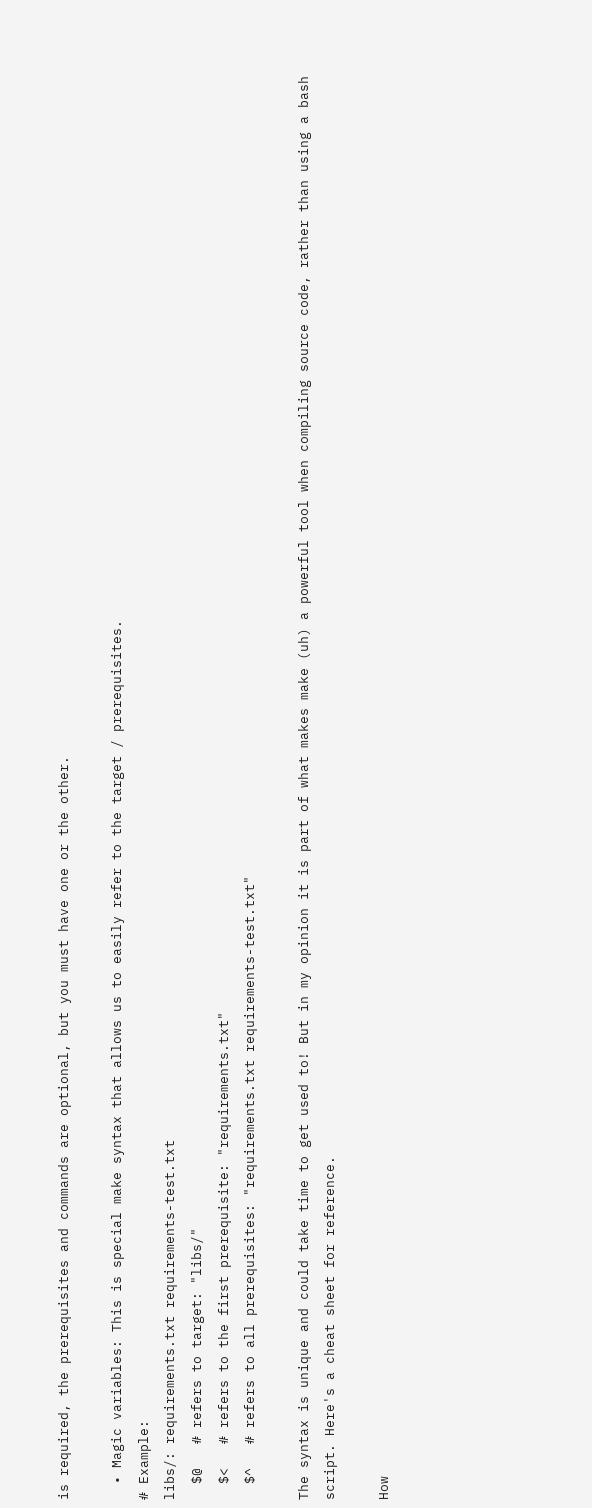is required, the prerequisites and commands are optional, but you must have one or the other.

  • Magic variables: This is special make syntax that allows us to easily refer to the target / prerequisites.
# Example:
libs/: requirements.txt requirements-test.txt
  $@   # refers to target: "libs/"
  $<   # refers to the first prerequisite: "requirements.txt"
  $^   # refers to all prerequisites: "requirements.txt requirements-test.txt"

The syntax is unique and could take time to get used to! But in my opinion it is part of what makes make (uh) a powerful tool when compiling source code, rather than using a bash script. Here's a cheat sheet for reference.

How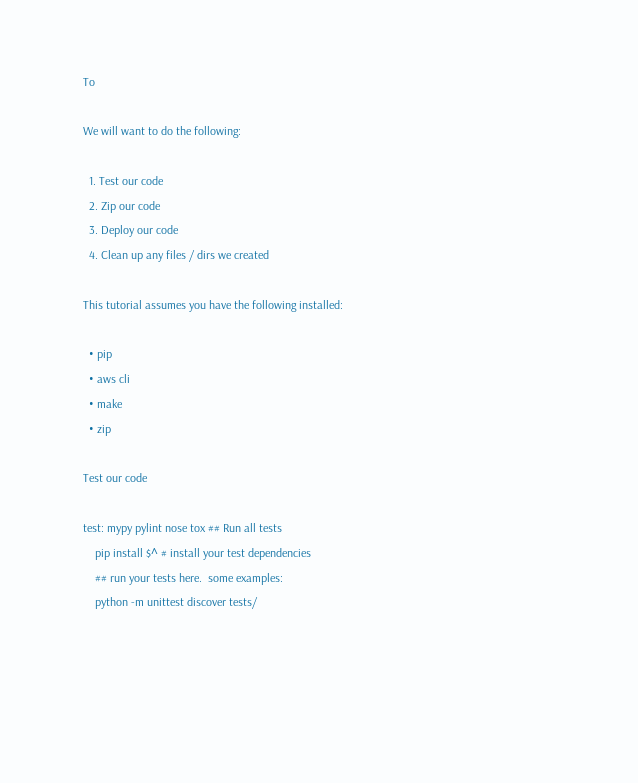To

We will want to do the following:

  1. Test our code
  2. Zip our code
  3. Deploy our code
  4. Clean up any files / dirs we created

This tutorial assumes you have the following installed:

  • pip
  • aws cli
  • make
  • zip

Test our code

test: mypy pylint nose tox ## Run all tests
    pip install $^ # install your test dependencies
    ## run your tests here.  some examples:
    python -m unittest discover tests/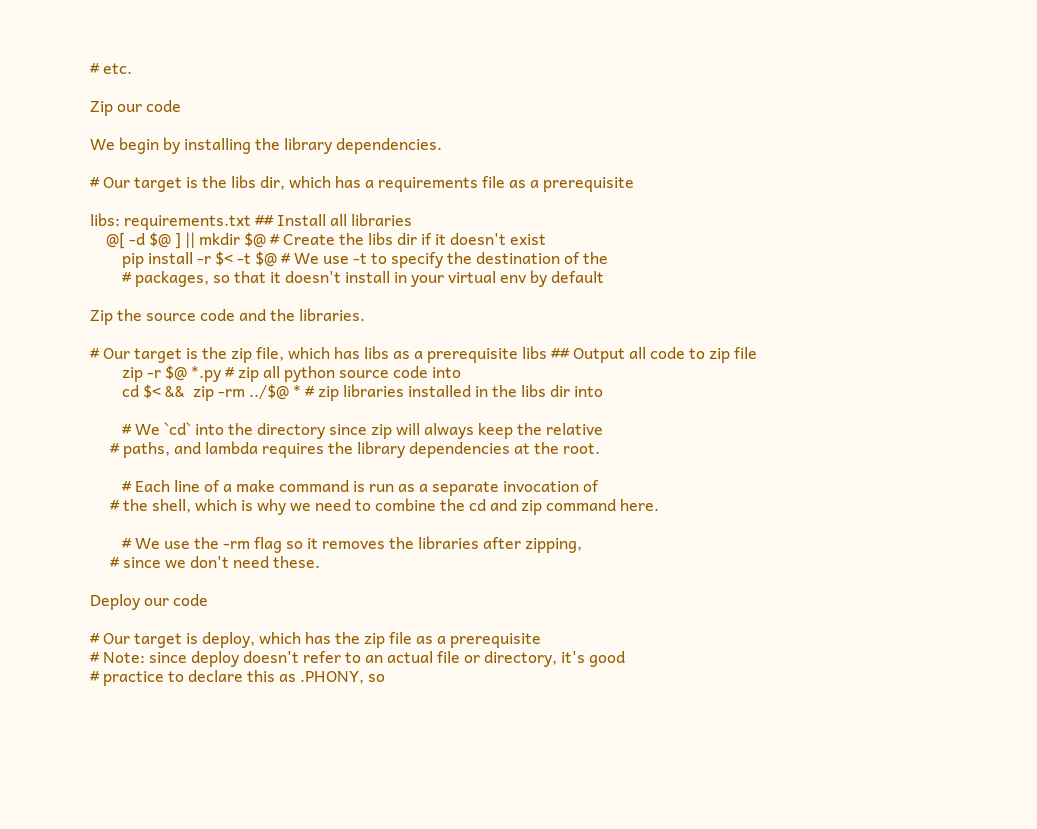# etc.

Zip our code

We begin by installing the library dependencies.

# Our target is the libs dir, which has a requirements file as a prerequisite

libs: requirements.txt ## Install all libraries
    @[ -d $@ ] || mkdir $@ # Create the libs dir if it doesn't exist
        pip install -r $< -t $@ # We use -t to specify the destination of the
        # packages, so that it doesn't install in your virtual env by default

Zip the source code and the libraries.

# Our target is the zip file, which has libs as a prerequisite libs ## Output all code to zip file
        zip -r $@ *.py # zip all python source code into
        cd $< &&  zip -rm ../$@ * # zip libraries installed in the libs dir into

        # We `cd` into the directory since zip will always keep the relative
     # paths, and lambda requires the library dependencies at the root.

        # Each line of a make command is run as a separate invocation of
     # the shell, which is why we need to combine the cd and zip command here.

        # We use the -rm flag so it removes the libraries after zipping,
     # since we don't need these.

Deploy our code

# Our target is deploy, which has the zip file as a prerequisite
# Note: since deploy doesn't refer to an actual file or directory, it's good
# practice to declare this as .PHONY, so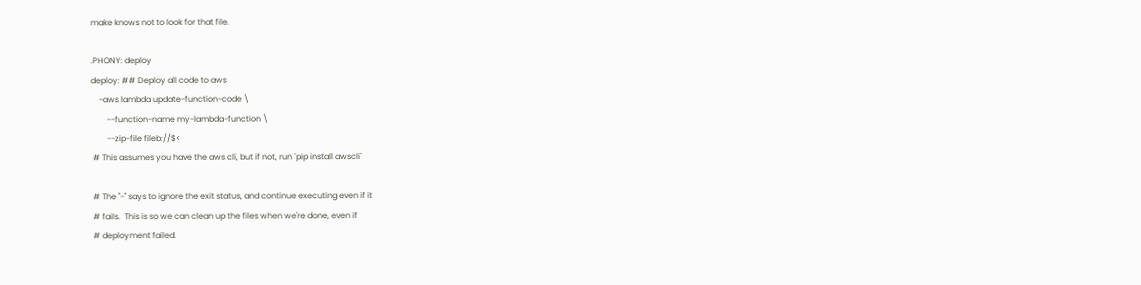make knows not to look for that file.

.PHONY: deploy
deploy: ## Deploy all code to aws
    -aws lambda update-function-code \
        --function-name my-lambda-function \
        --zip-file fileb://$<
 # This assumes you have the aws cli, but if not, run `pip install awscli`

 # The "-" says to ignore the exit status, and continue executing even if it
 # fails.  This is so we can clean up the files when we're done, even if
 # deployment failed.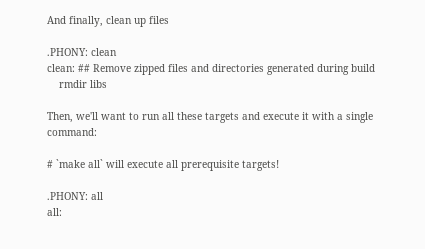And finally, clean up files

.PHONY: clean
clean: ## Remove zipped files and directories generated during build
    rmdir libs

Then, we'll want to run all these targets and execute it with a single command:

# `make all` will execute all prerequisite targets!

.PHONY: all
all: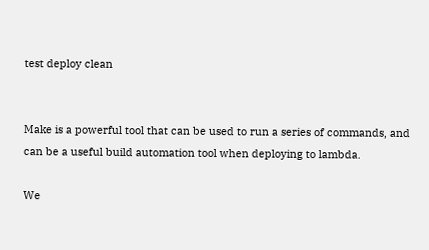test deploy clean


Make is a powerful tool that can be used to run a series of commands, and can be a useful build automation tool when deploying to lambda.

We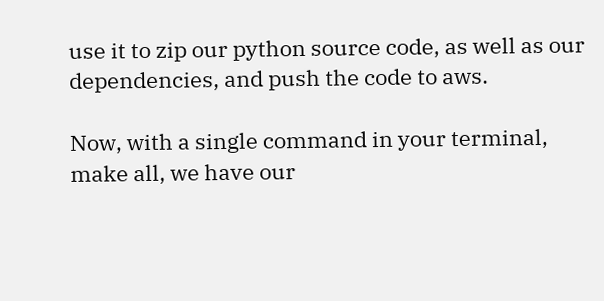use it to zip our python source code, as well as our dependencies, and push the code to aws.

Now, with a single command in your terminal, make all, we have our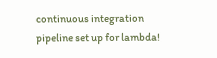continuous integration pipeline set up for lambda!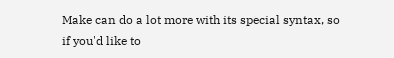Make can do a lot more with its special syntax, so if you'd like to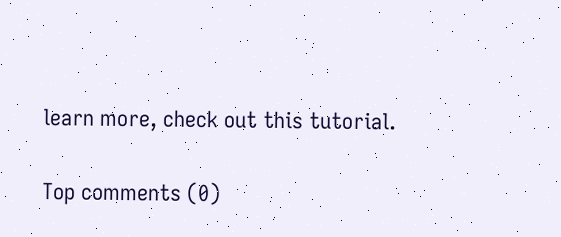learn more, check out this tutorial.

Top comments (0)